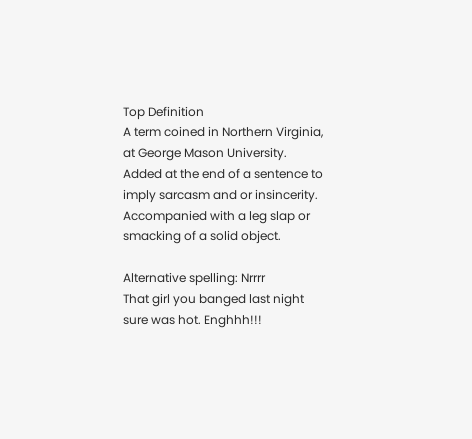Top Definition
A term coined in Northern Virginia, at George Mason University. Added at the end of a sentence to imply sarcasm and or insincerity. Accompanied with a leg slap or smacking of a solid object.

Alternative spelling: Nrrrr
That girl you banged last night sure was hot. Enghhh!!!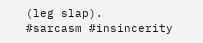(leg slap).
#sarcasm #insincerity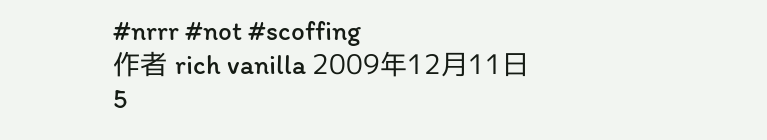#nrrr #not #scoffing
作者 rich vanilla 2009年12月11日
5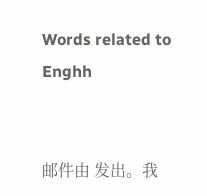Words related to Enghh


邮件由 发出。我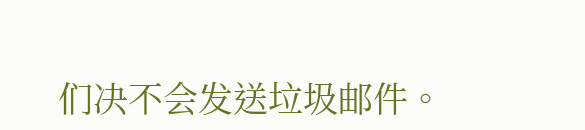们决不会发送垃圾邮件。